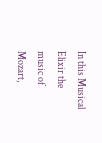In this Musical Elixir the music of Mozart,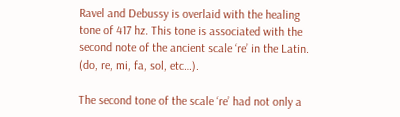Ravel and Debussy is overlaid with the healing tone of 417 hz. This tone is associated with the second note of the ancient scale ‘re’ in the Latin. (do, re, mi, fa, sol, etc…).

The second tone of the scale ‘re’ had not only a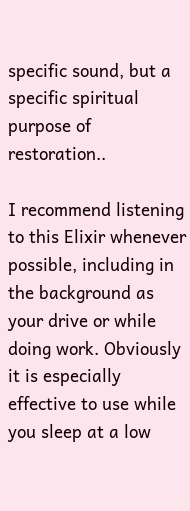specific sound, but a specific spiritual purpose of restoration..

I recommend listening to this Elixir whenever possible, including in the background as your drive or while doing work. Obviously it is especially effective to use while you sleep at a low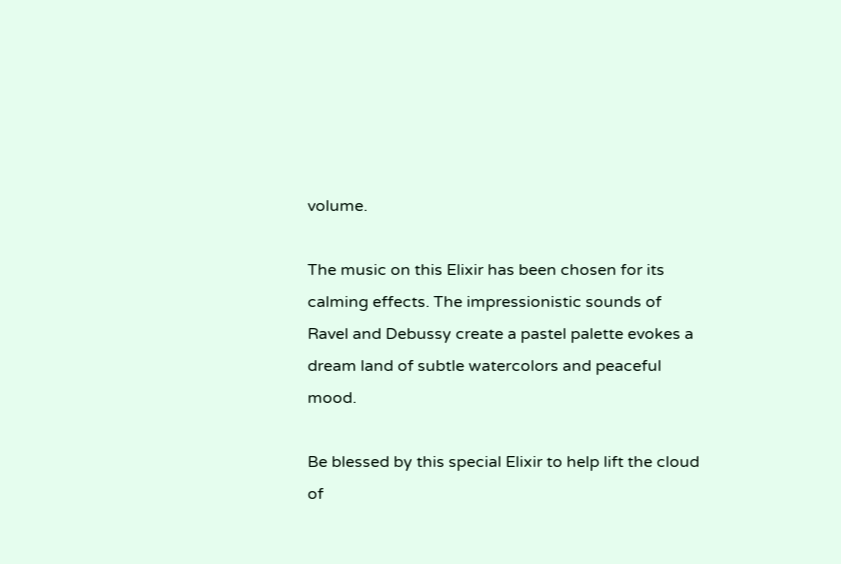volume.

The music on this Elixir has been chosen for its calming effects. The impressionistic sounds of Ravel and Debussy create a pastel palette evokes a dream land of subtle watercolors and peaceful mood.

Be blessed by this special Elixir to help lift the cloud of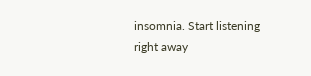insomnia. Start listening right away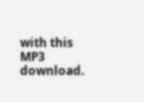with this MP3 download.